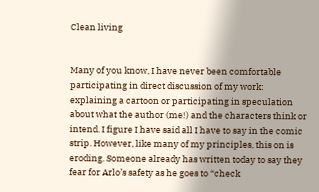Clean living


Many of you know, I have never been comfortable participating in direct discussion of my work: explaining a cartoon or participating in speculation about what the author (me!) and the characters think or intend. I figure I have said all I have to say in the comic strip. However, like many of my principles, this on is eroding. Someone already has written today to say they fear for Arlo’s safety as he goes to “check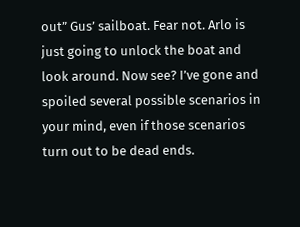out” Gus’ sailboat. Fear not. Arlo is just going to unlock the boat and look around. Now see? I’ve gone and spoiled several possible scenarios in your mind, even if those scenarios turn out to be dead ends.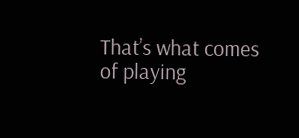That’s what comes of playing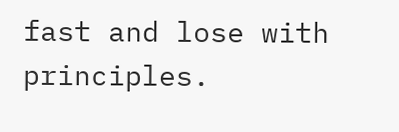fast and lose with principles.